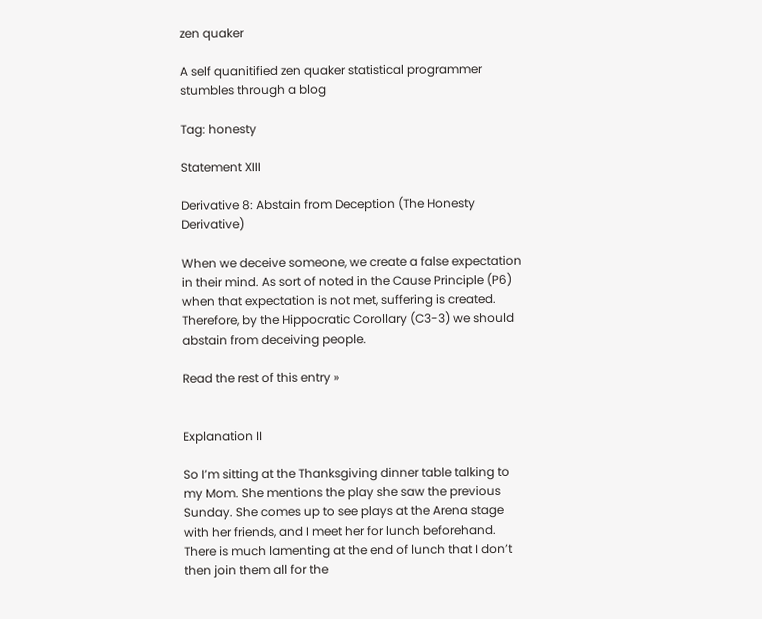zen quaker

A self quanitified zen quaker statistical programmer stumbles through a blog

Tag: honesty

Statement XIII

Derivative 8: Abstain from Deception (The Honesty Derivative)

When we deceive someone, we create a false expectation in their mind. As sort of noted in the Cause Principle (P6) when that expectation is not met, suffering is created. Therefore, by the Hippocratic Corollary (C3-3) we should abstain from deceiving people.

Read the rest of this entry »


Explanation II

So I’m sitting at the Thanksgiving dinner table talking to my Mom. She mentions the play she saw the previous Sunday. She comes up to see plays at the Arena stage with her friends, and I meet her for lunch beforehand. There is much lamenting at the end of lunch that I don’t then join them all for the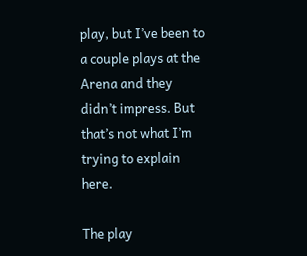play, but I’ve been to a couple plays at the Arena and they didn’t impress. But that’s not what I’m trying to explain here.

The play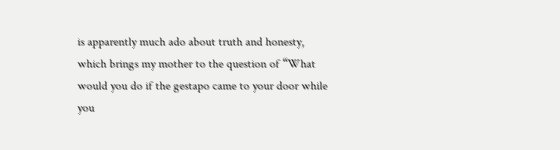is apparently much ado about truth and honesty, which brings my mother to the question of “What would you do if the gestapo came to your door while you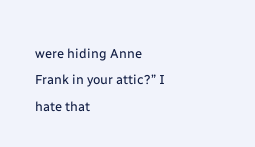were hiding Anne Frank in your attic?” I hate that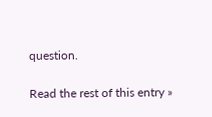question.

Read the rest of this entry »